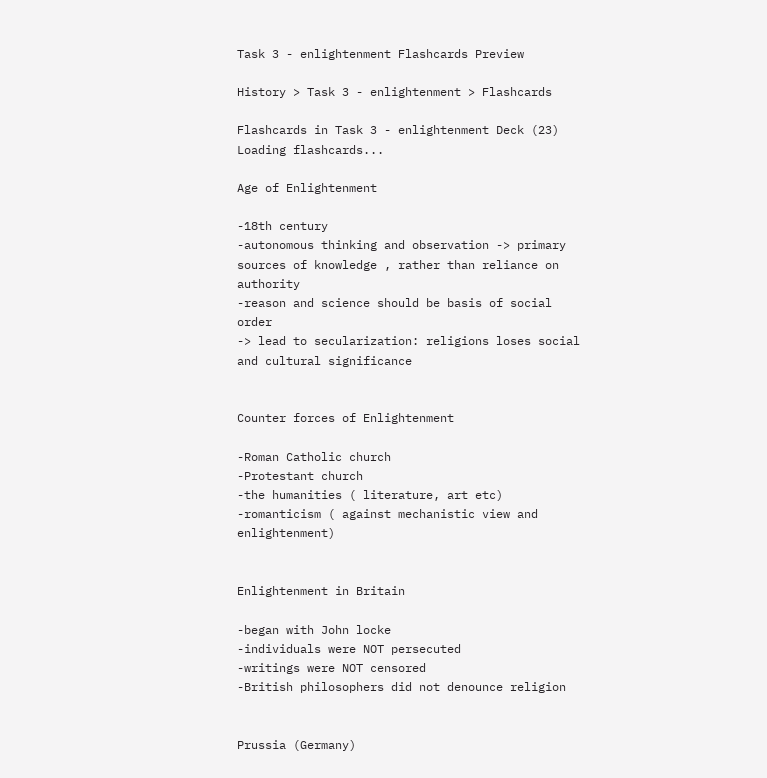Task 3 - enlightenment Flashcards Preview

History > Task 3 - enlightenment > Flashcards

Flashcards in Task 3 - enlightenment Deck (23)
Loading flashcards...

Age of Enlightenment

-18th century
-autonomous thinking and observation -> primary sources of knowledge , rather than reliance on authority
-reason and science should be basis of social order
-> lead to secularization: religions loses social and cultural significance


Counter forces of Enlightenment

-Roman Catholic church
-Protestant church
-the humanities ( literature, art etc)
-romanticism ( against mechanistic view and enlightenment)


Enlightenment in Britain

-began with John locke
-individuals were NOT persecuted
-writings were NOT censored
-British philosophers did not denounce religion


Prussia (Germany)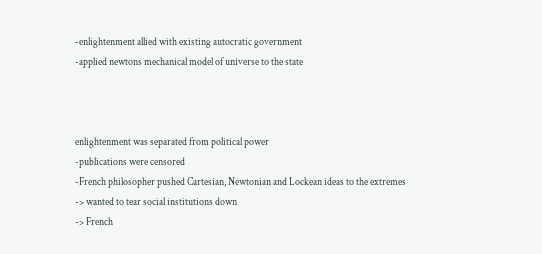-enlightenment allied with existing autocratic government
-applied newtons mechanical model of universe to the state



enlightenment was separated from political power
-publications were censored
-French philosopher pushed Cartesian, Newtonian and Lockean ideas to the extremes
-> wanted to tear social institutions down
-> French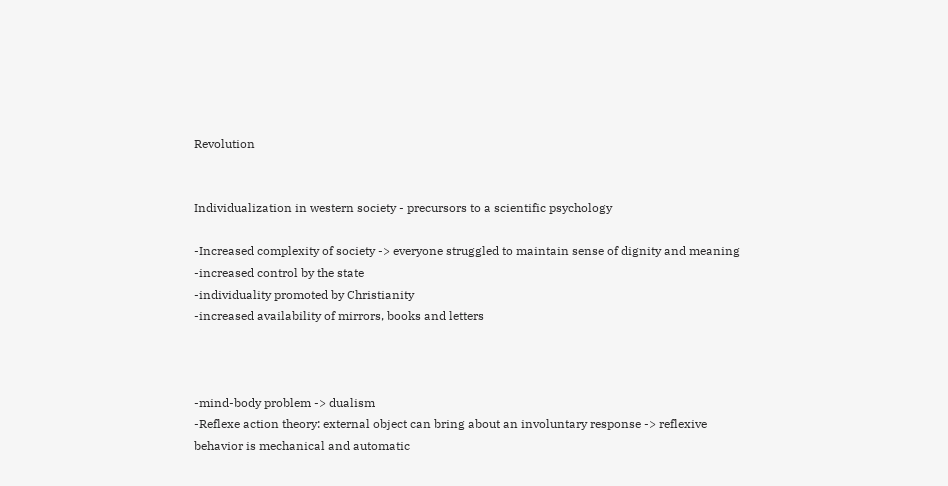Revolution


Individualization in western society - precursors to a scientific psychology

-Increased complexity of society -> everyone struggled to maintain sense of dignity and meaning
-increased control by the state
-individuality promoted by Christianity
-increased availability of mirrors, books and letters



-mind-body problem -> dualism
-Reflexe action theory: external object can bring about an involuntary response -> reflexive behavior is mechanical and automatic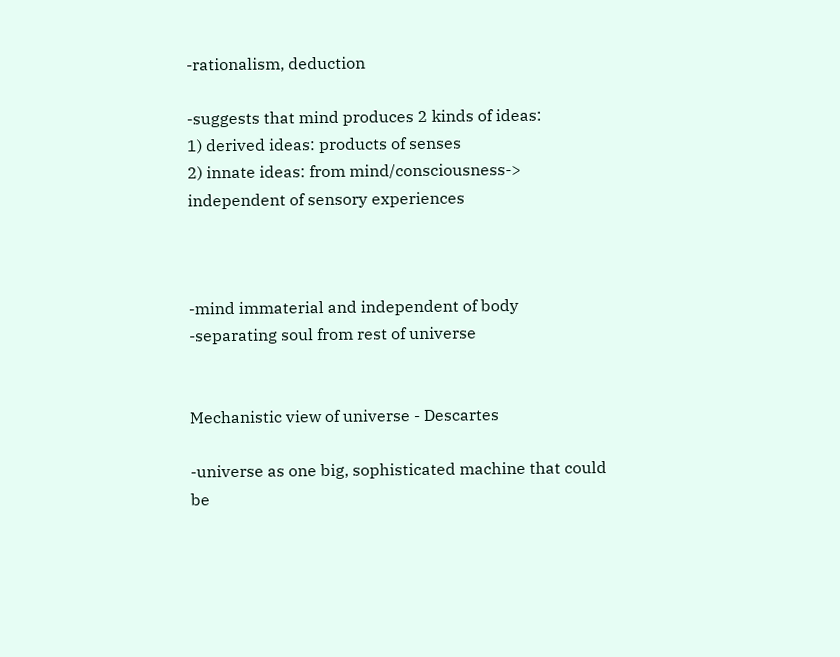-rationalism, deduction

-suggests that mind produces 2 kinds of ideas:
1) derived ideas: products of senses
2) innate ideas: from mind/consciousness-> independent of sensory experiences



-mind immaterial and independent of body
-separating soul from rest of universe


Mechanistic view of universe - Descartes

-universe as one big, sophisticated machine that could be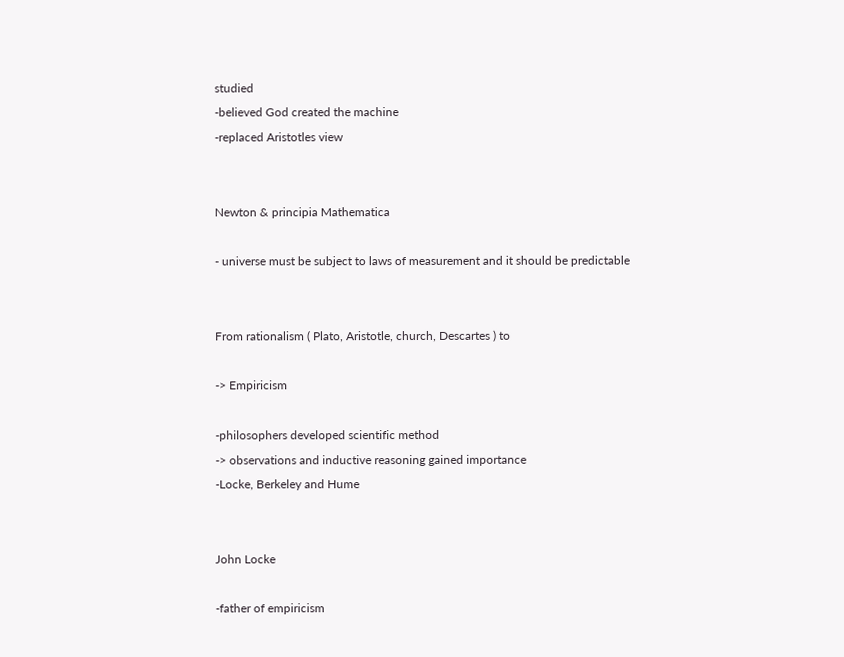studied
-believed God created the machine
-replaced Aristotles view


Newton & principia Mathematica

- universe must be subject to laws of measurement and it should be predictable


From rationalism ( Plato, Aristotle, church, Descartes ) to

-> Empiricism

-philosophers developed scientific method
-> observations and inductive reasoning gained importance
-Locke, Berkeley and Hume


John Locke

-father of empiricism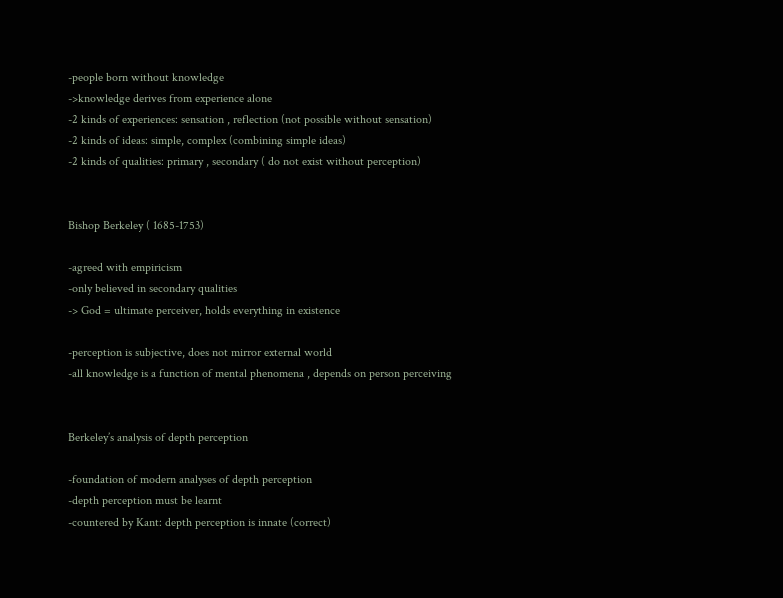-people born without knowledge
->knowledge derives from experience alone
-2 kinds of experiences: sensation , reflection (not possible without sensation)
-2 kinds of ideas: simple, complex (combining simple ideas)
-2 kinds of qualities: primary , secondary ( do not exist without perception)


Bishop Berkeley ( 1685-1753)

-agreed with empiricism
-only believed in secondary qualities
-> God = ultimate perceiver, holds everything in existence

-perception is subjective, does not mirror external world
-all knowledge is a function of mental phenomena , depends on person perceiving


Berkeley’s analysis of depth perception

-foundation of modern analyses of depth perception
-depth perception must be learnt
-countered by Kant: depth perception is innate (correct)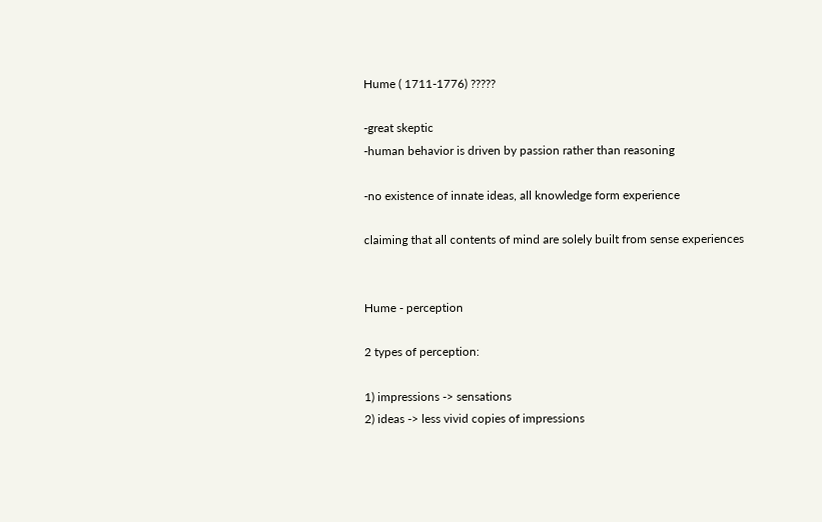Hume ( 1711-1776) ?????

-great skeptic
-human behavior is driven by passion rather than reasoning

-no existence of innate ideas, all knowledge form experience

claiming that all contents of mind are solely built from sense experiences


Hume - perception

2 types of perception:

1) impressions -> sensations
2) ideas -> less vivid copies of impressions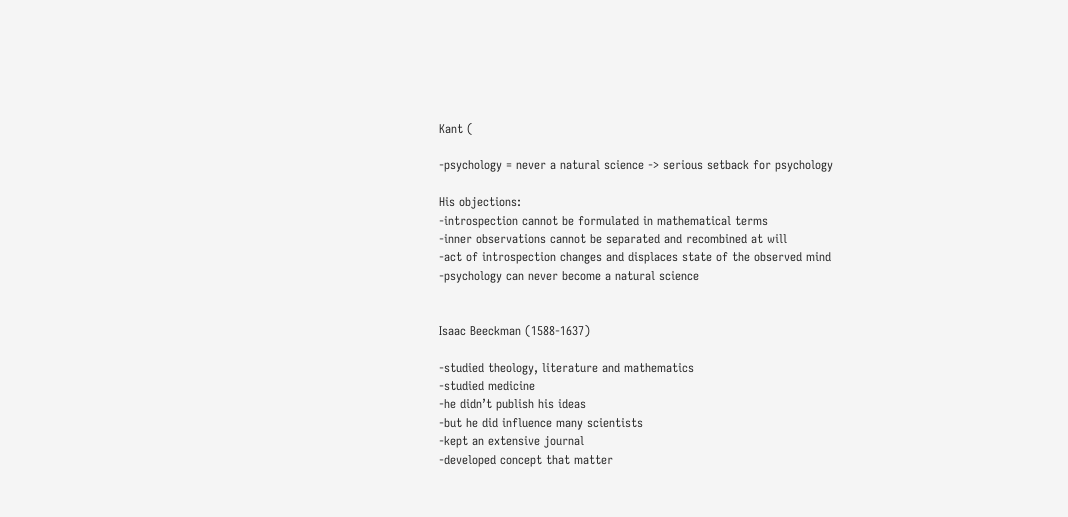Kant (

-psychology = never a natural science -> serious setback for psychology

His objections:
-introspection cannot be formulated in mathematical terms
-inner observations cannot be separated and recombined at will
-act of introspection changes and displaces state of the observed mind
-psychology can never become a natural science


Isaac Beeckman (1588-1637)

-studied theology, literature and mathematics
-studied medicine
-he didn’t publish his ideas
-but he did influence many scientists
-kept an extensive journal
-developed concept that matter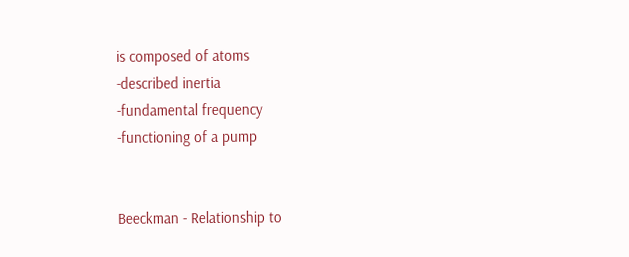is composed of atoms
-described inertia
-fundamental frequency
-functioning of a pump


Beeckman - Relationship to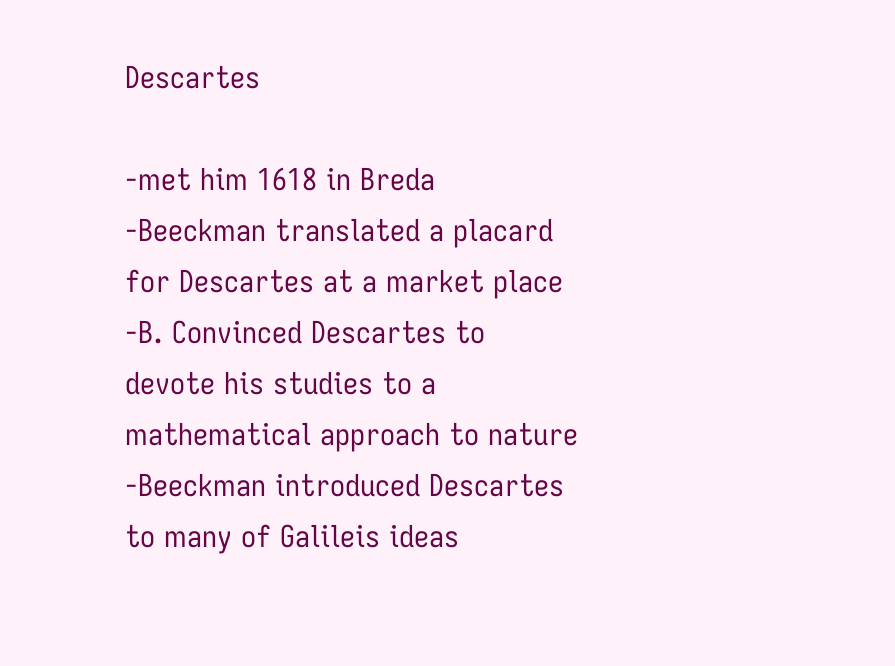Descartes

-met him 1618 in Breda
-Beeckman translated a placard for Descartes at a market place
-B. Convinced Descartes to devote his studies to a mathematical approach to nature
-Beeckman introduced Descartes to many of Galileis ideas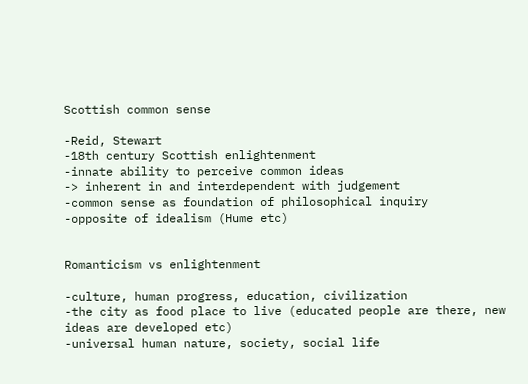Scottish common sense

-Reid, Stewart
-18th century Scottish enlightenment
-innate ability to perceive common ideas
-> inherent in and interdependent with judgement
-common sense as foundation of philosophical inquiry
-opposite of idealism (Hume etc)


Romanticism vs enlightenment

-culture, human progress, education, civilization
-the city as food place to live (educated people are there, new ideas are developed etc)
-universal human nature, society, social life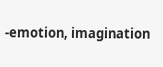-emotion, imagination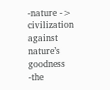-nature -> civilization against nature’s goodness
-the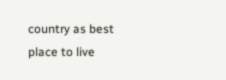country as best place to live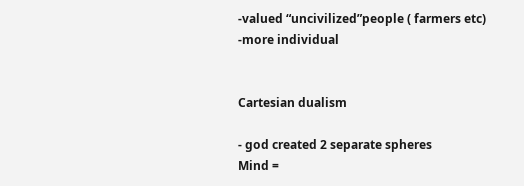-valued “uncivilized”people ( farmers etc)
-more individual


Cartesian dualism

- god created 2 separate spheres
Mind =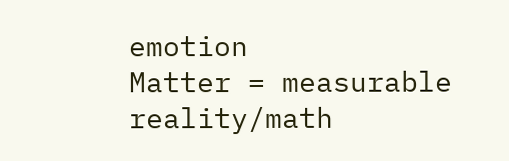emotion
Matter = measurable reality/math